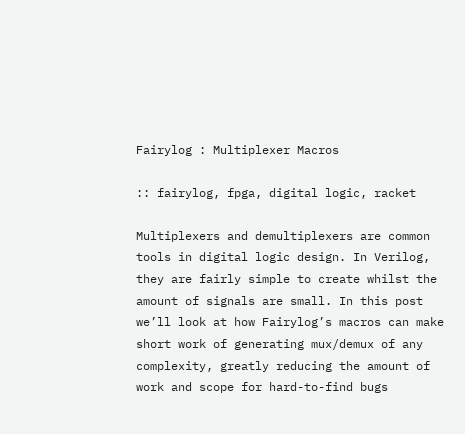Fairylog : Multiplexer Macros

:: fairylog, fpga, digital logic, racket

Multiplexers and demultiplexers are common tools in digital logic design. In Verilog, they are fairly simple to create whilst the amount of signals are small. In this post we’ll look at how Fairylog’s macros can make short work of generating mux/demux of any complexity, greatly reducing the amount of work and scope for hard-to-find bugs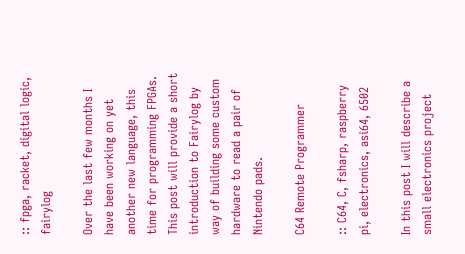:: fpga, racket, digital logic, fairylog

Over the last few months I have been working on yet another new language, this time for programming FPGAs. This post will provide a short introduction to Fairylog by way of building some custom hardware to read a pair of Nintendo pads.

C64 Remote Programmer

:: C64, C, fsharp, raspberry pi, electronics, asi64, 6502

In this post I will describe a small electronics project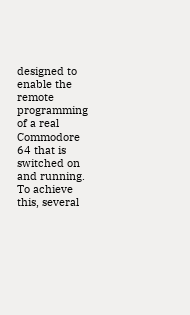designed to enable the remote programming of a real Commodore 64 that is switched on and running. To achieve this, several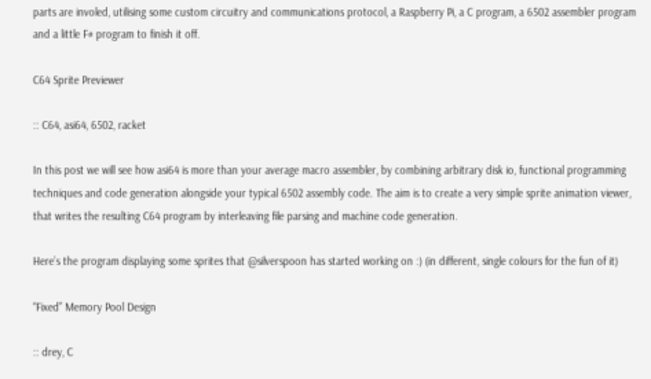parts are involed, utilising some custom circuitry and communications protocol, a Raspberry Pi, a C program, a 6502 assembler program and a little F# program to finish it off.

C64 Sprite Previewer

:: C64, asi64, 6502, racket

In this post we will see how asi64 is more than your average macro assembler, by combining arbitrary disk io, functional programming techniques and code generation alongside your typical 6502 assembly code. The aim is to create a very simple sprite animation viewer, that writes the resulting C64 program by interleaving file parsing and machine code generation.

Here’s the program displaying some sprites that @silverspoon has started working on :) (in different, single colours for the fun of it)

“Fixed” Memory Pool Design

:: drey, C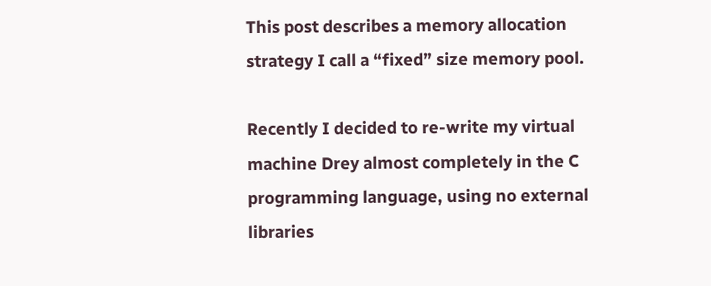This post describes a memory allocation strategy I call a “fixed” size memory pool.

Recently I decided to re-write my virtual machine Drey almost completely in the C programming language, using no external libraries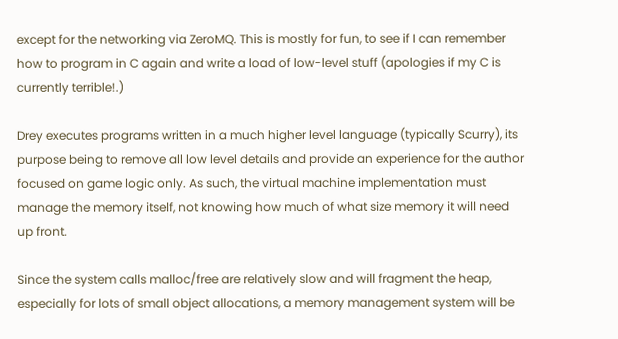except for the networking via ZeroMQ. This is mostly for fun, to see if I can remember how to program in C again and write a load of low-level stuff (apologies if my C is currently terrible!.)

Drey executes programs written in a much higher level language (typically Scurry), its purpose being to remove all low level details and provide an experience for the author focused on game logic only. As such, the virtual machine implementation must manage the memory itself, not knowing how much of what size memory it will need up front.

Since the system calls malloc/free are relatively slow and will fragment the heap, especially for lots of small object allocations, a memory management system will be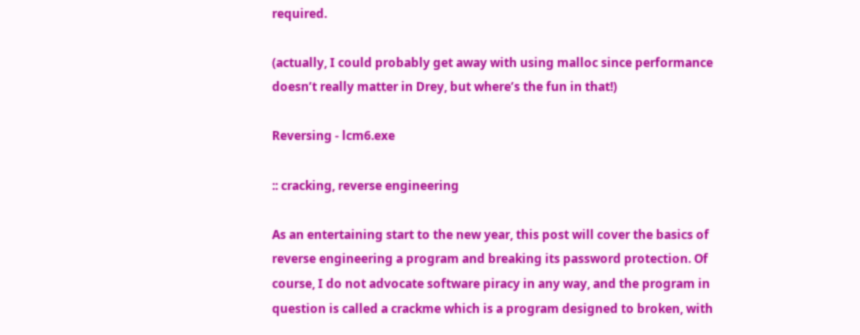required.

(actually, I could probably get away with using malloc since performance doesn’t really matter in Drey, but where’s the fun in that!)

Reversing - lcm6.exe

:: cracking, reverse engineering

As an entertaining start to the new year, this post will cover the basics of reverse engineering a program and breaking its password protection. Of course, I do not advocate software piracy in any way, and the program in question is called a crackme which is a program designed to broken, with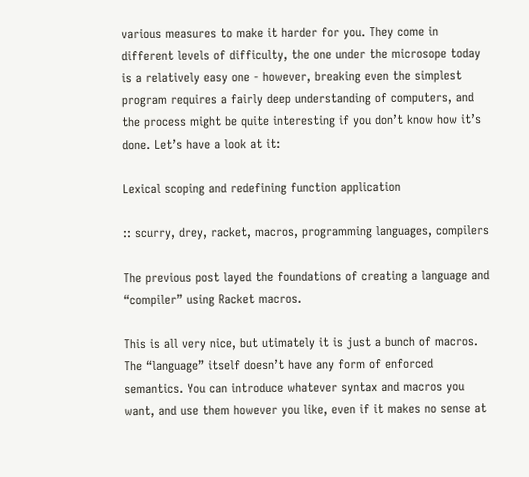various measures to make it harder for you. They come in different levels of difficulty, the one under the microsope today is a relatively easy one - however, breaking even the simplest program requires a fairly deep understanding of computers, and the process might be quite interesting if you don’t know how it’s done. Let’s have a look at it:

Lexical scoping and redefining function application

:: scurry, drey, racket, macros, programming languages, compilers

The previous post layed the foundations of creating a language and “compiler” using Racket macros.

This is all very nice, but utimately it is just a bunch of macros. The “language” itself doesn’t have any form of enforced semantics. You can introduce whatever syntax and macros you want, and use them however you like, even if it makes no sense at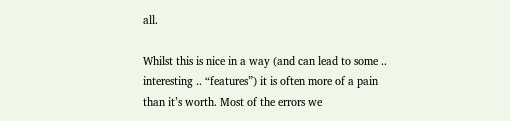all.

Whilst this is nice in a way (and can lead to some .. interesting .. “features”) it is often more of a pain than it’s worth. Most of the errors we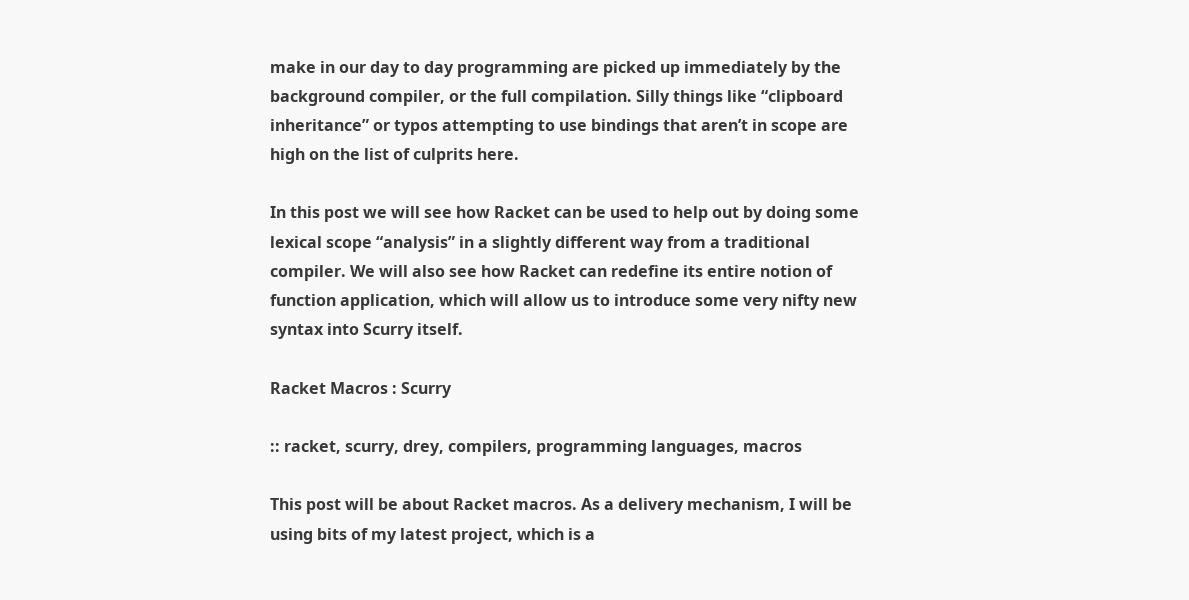make in our day to day programming are picked up immediately by the background compiler, or the full compilation. Silly things like “clipboard inheritance” or typos attempting to use bindings that aren’t in scope are high on the list of culprits here.

In this post we will see how Racket can be used to help out by doing some lexical scope “analysis” in a slightly different way from a traditional compiler. We will also see how Racket can redefine its entire notion of function application, which will allow us to introduce some very nifty new syntax into Scurry itself.

Racket Macros : Scurry

:: racket, scurry, drey, compilers, programming languages, macros

This post will be about Racket macros. As a delivery mechanism, I will be using bits of my latest project, which is a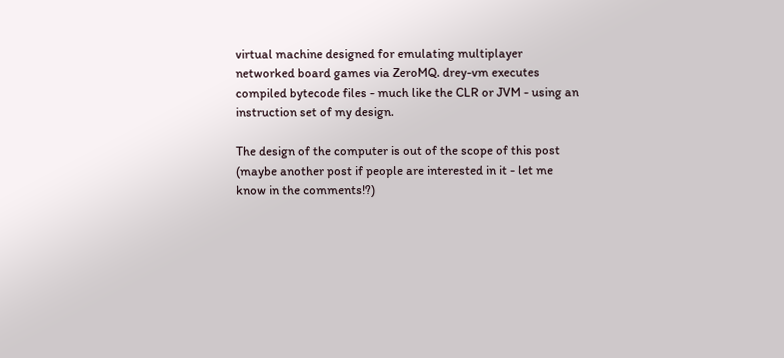virtual machine designed for emulating multiplayer networked board games via ZeroMQ. drey-vm executes compiled bytecode files - much like the CLR or JVM - using an instruction set of my design.

The design of the computer is out of the scope of this post (maybe another post if people are interested in it - let me know in the comments!?)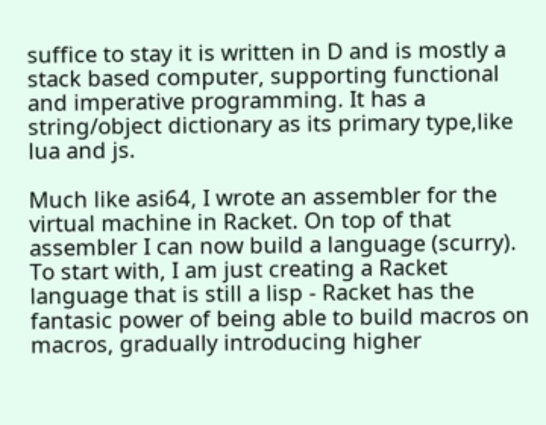suffice to stay it is written in D and is mostly a stack based computer, supporting functional and imperative programming. It has a string/object dictionary as its primary type,like lua and js.

Much like asi64, I wrote an assembler for the virtual machine in Racket. On top of that assembler I can now build a language (scurry). To start with, I am just creating a Racket language that is still a lisp - Racket has the fantasic power of being able to build macros on macros, gradually introducing higher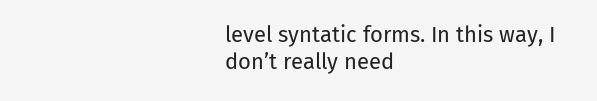level syntatic forms. In this way, I don’t really need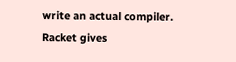write an actual compiler. Racket gives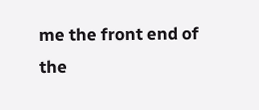me the front end of the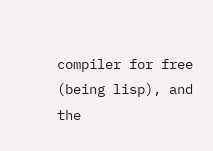compiler for free (being lisp), and the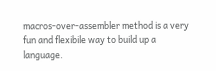macros-over-assembler method is a very fun and flexibile way to build up a language.